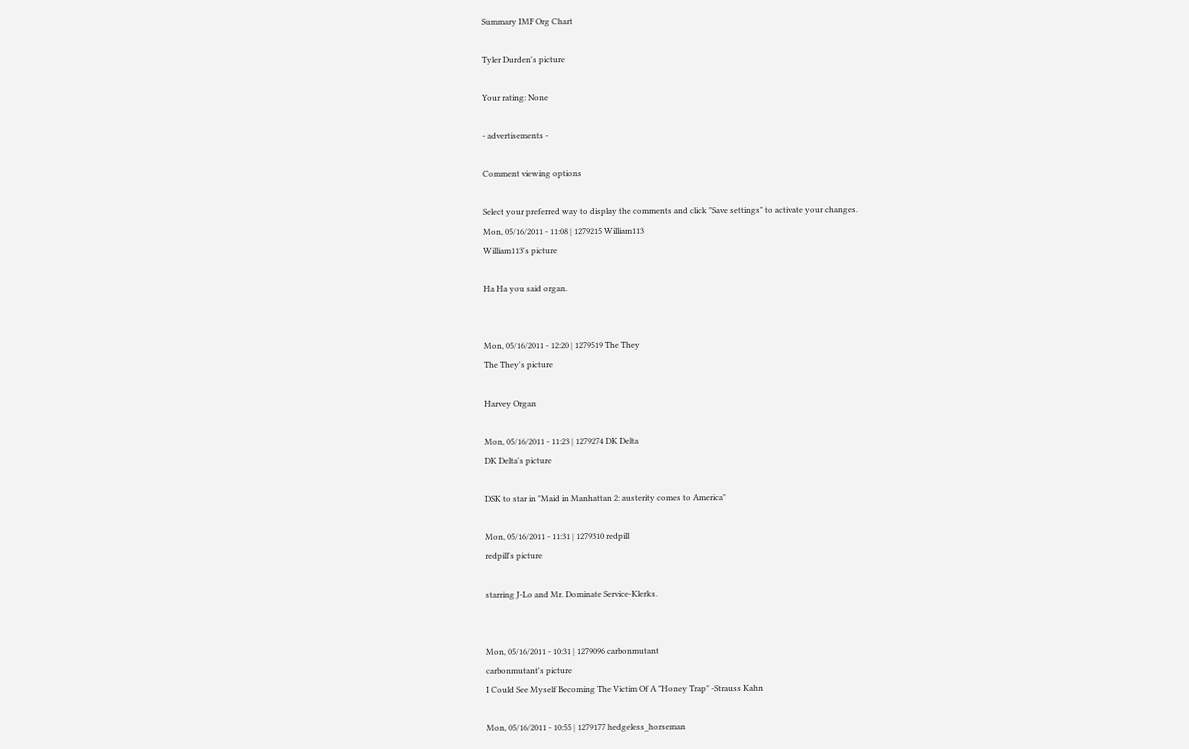Summary IMF Org Chart

Tyler Durden's picture

Your rating: None

- advertisements -

Comment viewing options

Select your preferred way to display the comments and click "Save settings" to activate your changes.
Mon, 05/16/2011 - 11:08 | 1279215 William113
William113's picture

Ha Ha you said organ.


Mon, 05/16/2011 - 12:20 | 1279519 The They
The They's picture

Harvey Organ

Mon, 05/16/2011 - 11:23 | 1279274 DK Delta
DK Delta's picture

DSK to star in "Maid in Manhattan 2: austerity comes to America"

Mon, 05/16/2011 - 11:31 | 1279310 redpill
redpill's picture

starring J-Lo and Mr. Dominate Service-Klerks.


Mon, 05/16/2011 - 10:31 | 1279096 carbonmutant
carbonmutant's picture
I Could See Myself Becoming The Victim Of A "Honey Trap" -Strauss Kahn

Mon, 05/16/2011 - 10:55 | 1279177 hedgeless_horseman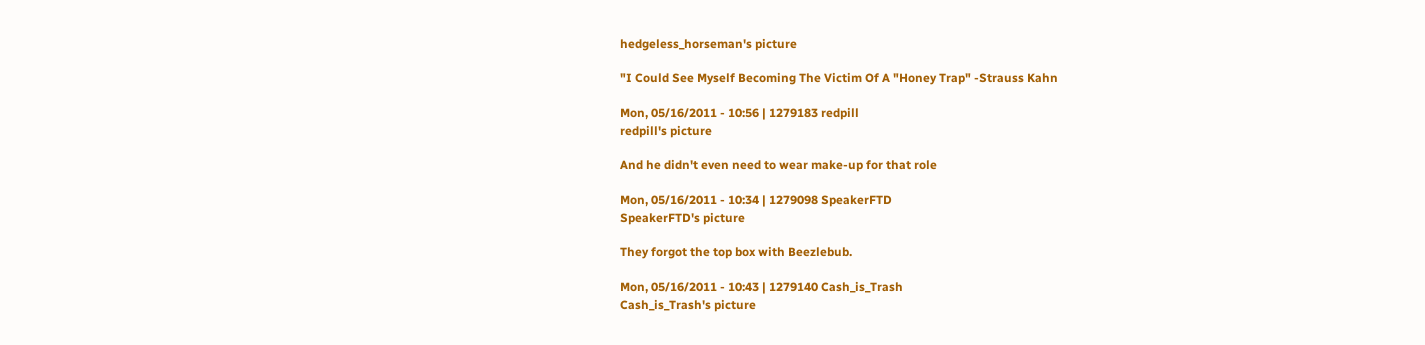hedgeless_horseman's picture

"I Could See Myself Becoming The Victim Of A "Honey Trap" -Strauss Kahn

Mon, 05/16/2011 - 10:56 | 1279183 redpill
redpill's picture

And he didn't even need to wear make-up for that role

Mon, 05/16/2011 - 10:34 | 1279098 SpeakerFTD
SpeakerFTD's picture

They forgot the top box with Beezlebub.

Mon, 05/16/2011 - 10:43 | 1279140 Cash_is_Trash
Cash_is_Trash's picture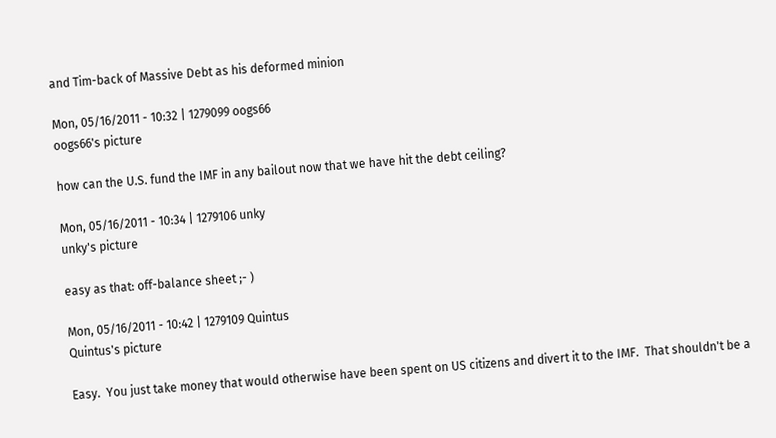and Tim-back of Massive Debt as his deformed minion

Mon, 05/16/2011 - 10:32 | 1279099 oogs66
oogs66's picture

how can the U.S. fund the IMF in any bailout now that we have hit the debt ceiling?

Mon, 05/16/2011 - 10:34 | 1279106 unky
unky's picture

easy as that: off-balance sheet ;- )

Mon, 05/16/2011 - 10:42 | 1279109 Quintus
Quintus's picture

Easy.  You just take money that would otherwise have been spent on US citizens and divert it to the IMF.  That shouldn't be a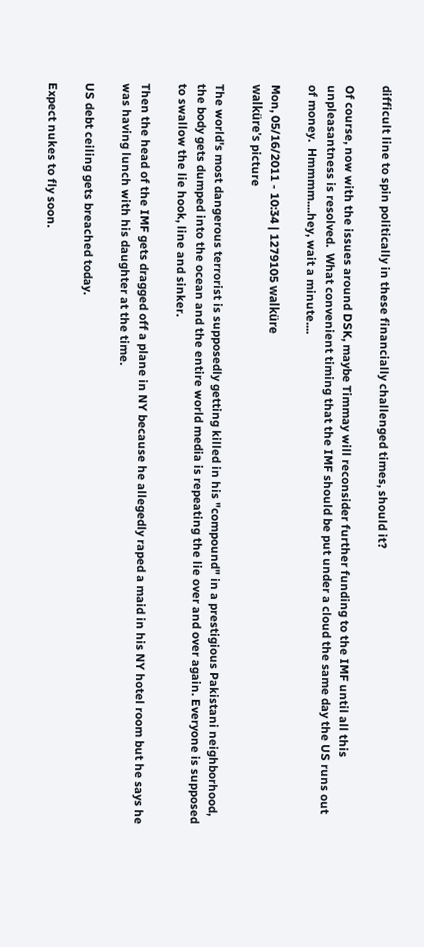difficult line to spin politically in these financially challenged times, should it?

Of course, now with the issues around DSK, maybe Timmay will reconsider further funding to the IMF until all this unpleasantness is resolved.  What convenient timing that the IMF should be put under a cloud the same day the US runs out of money.  Hmmmm....hey, wait a minute....

Mon, 05/16/2011 - 10:34 | 1279105 walküre
walküre's picture

The world's most dangerous terrorist is supposedly getting killed in his "compound" in a prestigious Pakistani neighborhood, the body gets dumped into the ocean and the entire world media is repeating the lie over and over again. Everyone is supposed to swallow the lie hook, line and sinker.

Then the head of the IMF gets dragged off a plane in NY because he allegedly raped a maid in his NY hotel room but he says he was having lunch with his daughter at the time.

US debt ceiling gets breached today.

Expect nukes to fly soon.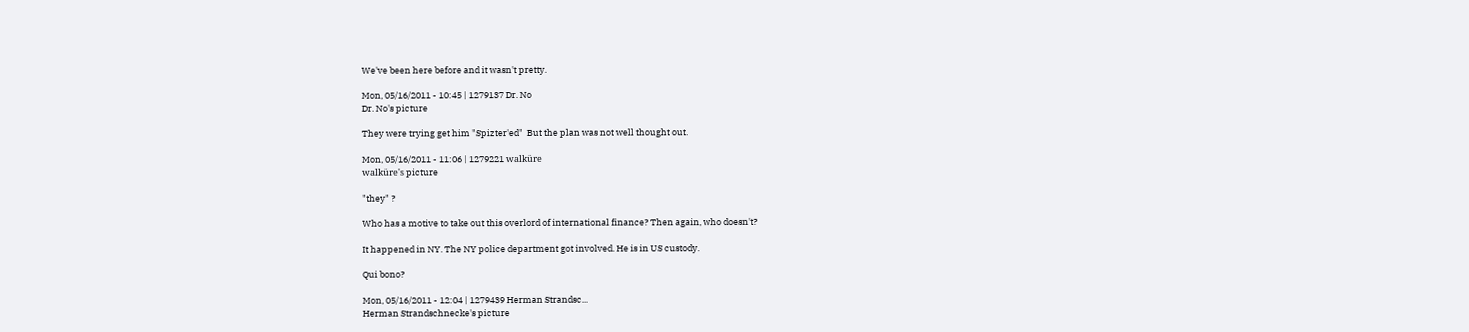We've been here before and it wasn't pretty.

Mon, 05/16/2011 - 10:45 | 1279137 Dr. No
Dr. No's picture

They were trying get him "Spizter'ed"  But the plan was not well thought out.

Mon, 05/16/2011 - 11:06 | 1279221 walküre
walküre's picture

"they" ?

Who has a motive to take out this overlord of international finance? Then again, who doesn't?

It happened in NY. The NY police department got involved. He is in US custody.

Qui bono?

Mon, 05/16/2011 - 12:04 | 1279439 Herman Strandsc...
Herman Strandschnecke's picture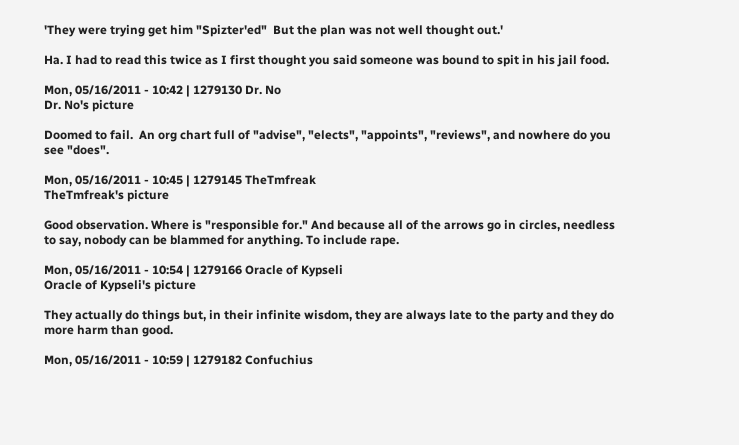'They were trying get him "Spizter'ed"  But the plan was not well thought out.'

Ha. I had to read this twice as I first thought you said someone was bound to spit in his jail food.

Mon, 05/16/2011 - 10:42 | 1279130 Dr. No
Dr. No's picture

Doomed to fail.  An org chart full of "advise", "elects", "appoints", "reviews", and nowhere do you see "does".

Mon, 05/16/2011 - 10:45 | 1279145 TheTmfreak
TheTmfreak's picture

Good observation. Where is "responsible for." And because all of the arrows go in circles, needless to say, nobody can be blammed for anything. To include rape.

Mon, 05/16/2011 - 10:54 | 1279166 Oracle of Kypseli
Oracle of Kypseli's picture

They actually do things but, in their infinite wisdom, they are always late to the party and they do more harm than good.

Mon, 05/16/2011 - 10:59 | 1279182 Confuchius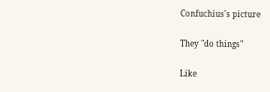Confuchius's picture

They "do things"

Like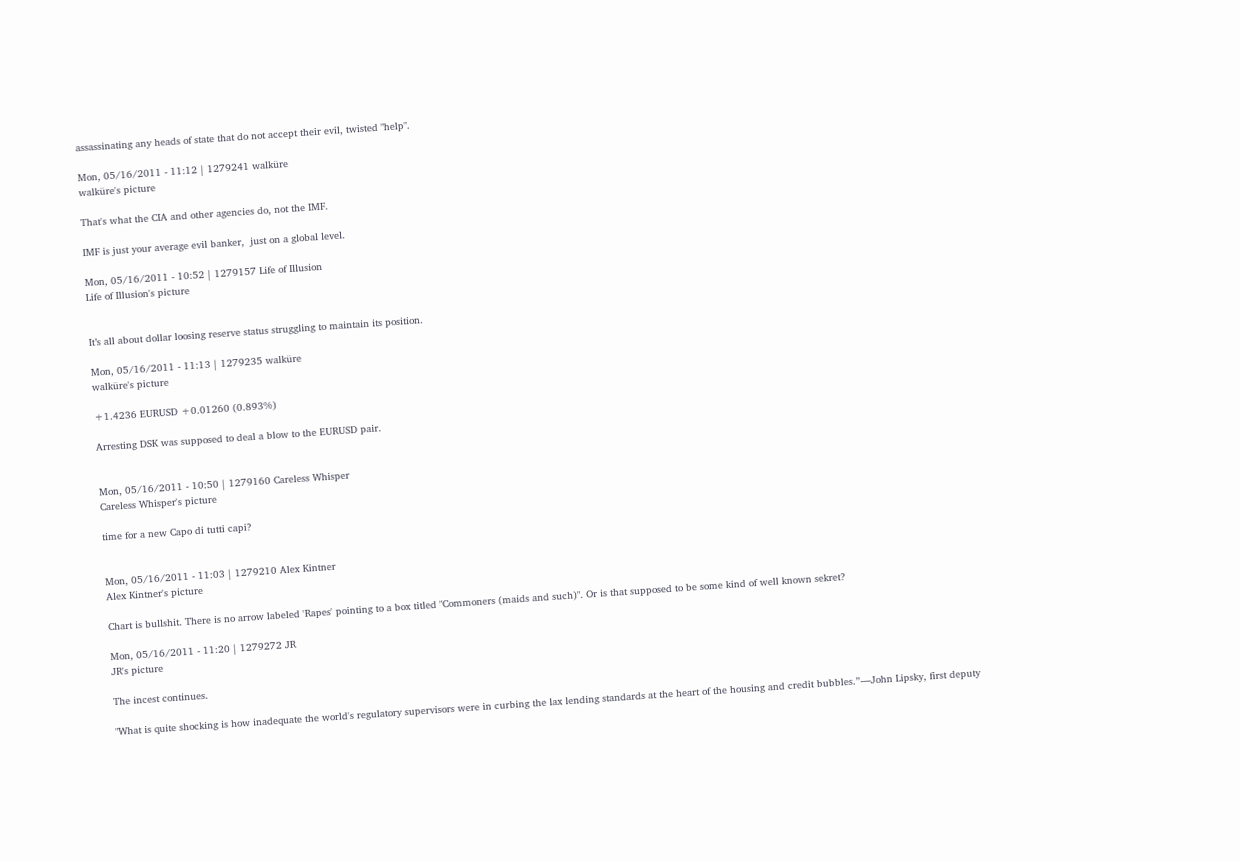assassinating any heads of state that do not accept their evil, twisted "help".

Mon, 05/16/2011 - 11:12 | 1279241 walküre
walküre's picture

That's what the CIA and other agencies do, not the IMF.

IMF is just your average evil banker,  just on a global level.

Mon, 05/16/2011 - 10:52 | 1279157 Life of Illusion
Life of Illusion's picture


It’s all about dollar loosing reserve status struggling to maintain its position.

Mon, 05/16/2011 - 11:13 | 1279235 walküre
walküre's picture

+1.4236 EURUSD +0.01260 (0.893%)

Arresting DSK was supposed to deal a blow to the EURUSD pair.


Mon, 05/16/2011 - 10:50 | 1279160 Careless Whisper
Careless Whisper's picture

time for a new Capo di tutti capi?


Mon, 05/16/2011 - 11:03 | 1279210 Alex Kintner
Alex Kintner's picture

Chart is bullshit. There is no arrow labeled 'Rapes' pointing to a box titled "Commoners (maids and such)". Or is that supposed to be some kind of well known sekret?

Mon, 05/16/2011 - 11:20 | 1279272 JR
JR's picture

The incest continues.

"What is quite shocking is how inadequate the world's regulatory supervisors were in curbing the lax lending standards at the heart of the housing and credit bubbles.”—John Lipsky, first deputy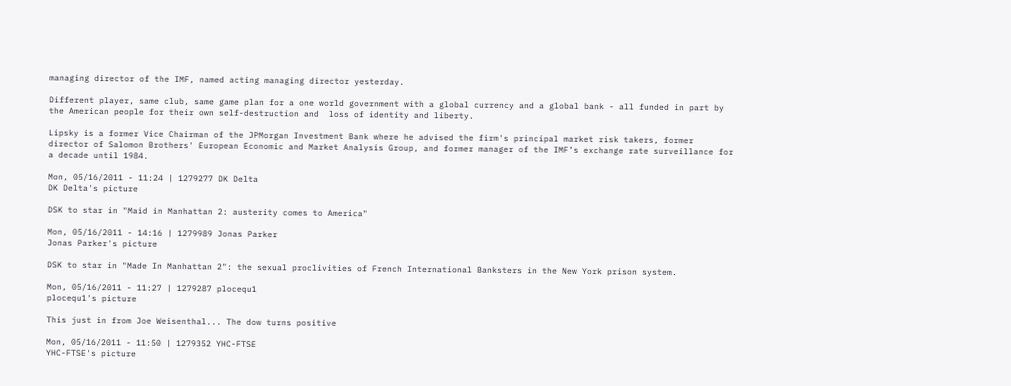managing director of the IMF, named acting managing director yesterday.

Different player, same club, same game plan for a one world government with a global currency and a global bank - all funded in part by the American people for their own self-destruction and  loss of identity and liberty.

Lipsky is a former Vice Chairman of the JPMorgan Investment Bank where he advised the firm's principal market risk takers, former director of Salomon Brothers' European Economic and Market Analysis Group, and former manager of the IMF’s exchange rate surveillance for a decade until 1984.

Mon, 05/16/2011 - 11:24 | 1279277 DK Delta
DK Delta's picture

DSK to star in "Maid in Manhattan 2: austerity comes to America"

Mon, 05/16/2011 - 14:16 | 1279989 Jonas Parker
Jonas Parker's picture

DSK to star in "Made In Manhattan 2": the sexual proclivities of French International Banksters in the New York prison system.

Mon, 05/16/2011 - 11:27 | 1279287 plocequ1
plocequ1's picture

This just in from Joe Weisenthal... The dow turns positive

Mon, 05/16/2011 - 11:50 | 1279352 YHC-FTSE
YHC-FTSE's picture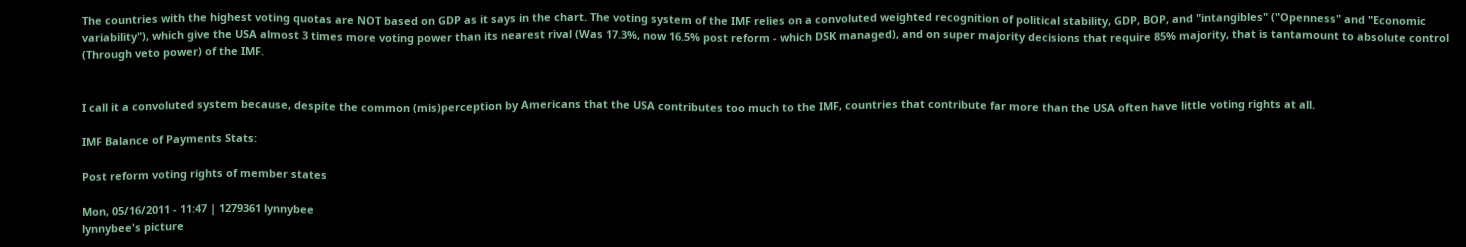The countries with the highest voting quotas are NOT based on GDP as it says in the chart. The voting system of the IMF relies on a convoluted weighted recognition of political stability, GDP, BOP, and "intangibles" ("Openness" and "Economic variability"), which give the USA almost 3 times more voting power than its nearest rival (Was 17.3%, now 16.5% post reform - which DSK managed), and on super majority decisions that require 85% majority, that is tantamount to absolute control (Through veto power) of the IMF.


I call it a convoluted system because, despite the common (mis)perception by Americans that the USA contributes too much to the IMF, countries that contribute far more than the USA often have little voting rights at all.

IMF Balance of Payments Stats:

Post reform voting rights of member states

Mon, 05/16/2011 - 11:47 | 1279361 lynnybee
lynnybee's picture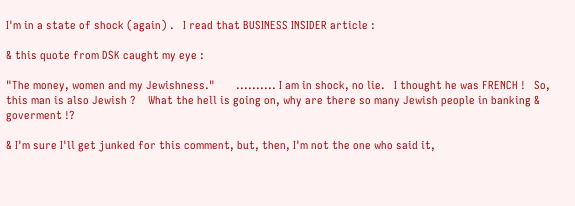I'm in a state of shock (again) .   I read that BUSINESS INSIDER article :

& this quote from DSK caught my eye :

"The money, women and my Jewishness."       .......... I am in shock, no lie.   I thought he was FRENCH !   So, this man is also Jewish ?    What the hell is going on, why are there so many Jewish people in banking & goverment !?

& I'm sure I'll get junked for this comment, but, then, I'm not the one who said it,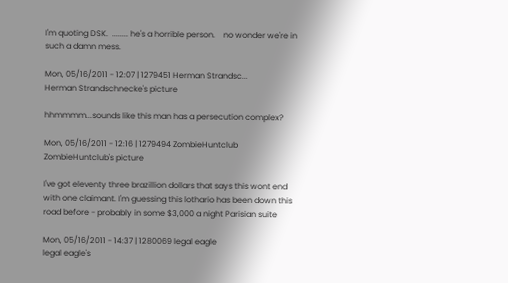I'm quoting DSK.  ........ he's a horrible person.    no wonder we're in such a damn mess.

Mon, 05/16/2011 - 12:07 | 1279451 Herman Strandsc...
Herman Strandschnecke's picture

hhmmmm...sounds like this man has a persecution complex?

Mon, 05/16/2011 - 12:16 | 1279494 ZombieHuntclub
ZombieHuntclub's picture

I've got eleventy three brazillion dollars that says this wont end with one claimant. I'm guessing this lothario has been down this road before - probably in some $3,000 a night Parisian suite

Mon, 05/16/2011 - 14:37 | 1280069 legal eagle
legal eagle's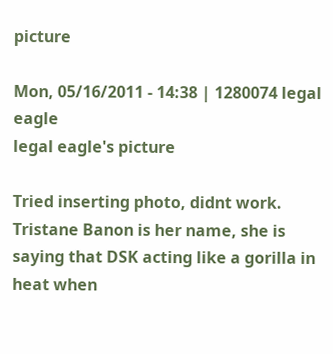picture

Mon, 05/16/2011 - 14:38 | 1280074 legal eagle
legal eagle's picture

Tried inserting photo, didnt work.  Tristane Banon is her name, she is saying that DSK acting like a gorilla in heat when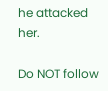he attacked her.

Do NOT follow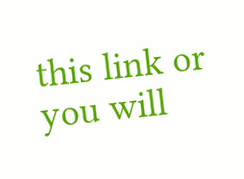this link or you will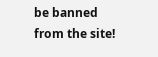be banned from the site!